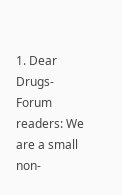1. Dear Drugs-Forum readers: We are a small non-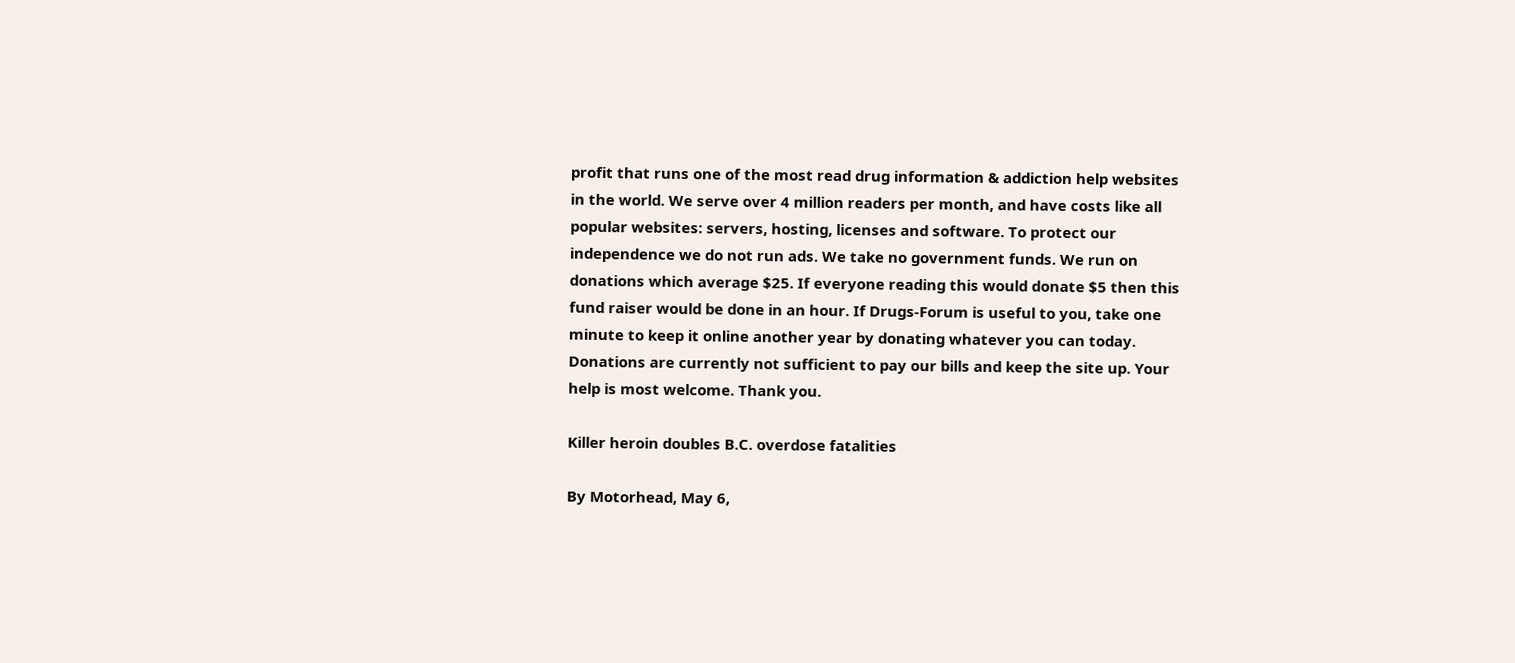profit that runs one of the most read drug information & addiction help websites in the world. We serve over 4 million readers per month, and have costs like all popular websites: servers, hosting, licenses and software. To protect our independence we do not run ads. We take no government funds. We run on donations which average $25. If everyone reading this would donate $5 then this fund raiser would be done in an hour. If Drugs-Forum is useful to you, take one minute to keep it online another year by donating whatever you can today. Donations are currently not sufficient to pay our bills and keep the site up. Your help is most welcome. Thank you.

Killer heroin doubles B.C. overdose fatalities

By Motorhead, May 6,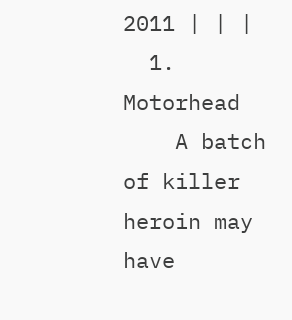2011 | | |
  1. Motorhead
    A batch of killer heroin may have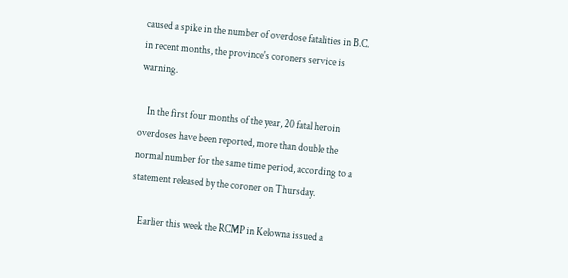caused a spike in the number of overdose fatalities in B.C. in recent months, the province's coroners service is warning.

    In the first four months of the year, 20 fatal heroin overdoses have been reported, more than double the normal number for the same time period, according to a statement released by the coroner on Thursday.

    Earlier this week the RCMP in Kelowna issued a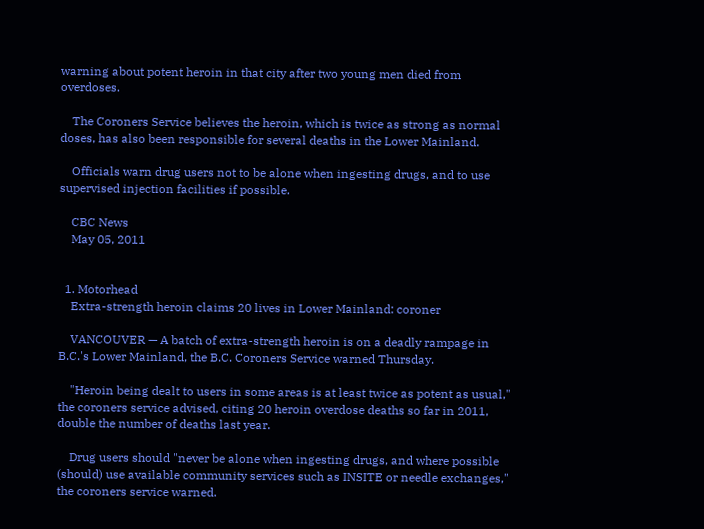warning about potent heroin in that city after two young men died from overdoses.

    The Coroners Service believes the heroin, which is twice as strong as normal doses, has also been responsible for several deaths in the Lower Mainland.

    Officials warn drug users not to be alone when ingesting drugs, and to use supervised injection facilities if possible.

    CBC News
    May 05, 2011


  1. Motorhead
    Extra-strength heroin claims 20 lives in Lower Mainland: coroner

    VANCOUVER — A batch of extra-strength heroin is on a deadly rampage in B.C.'s Lower Mainland, the B.C. Coroners Service warned Thursday.

    "Heroin being dealt to users in some areas is at least twice as potent as usual," the coroners service advised, citing 20 heroin overdose deaths so far in 2011, double the number of deaths last year.

    Drug users should "never be alone when ingesting drugs, and where possible (should) use available community services such as INSITE or needle exchanges," the coroners service warned.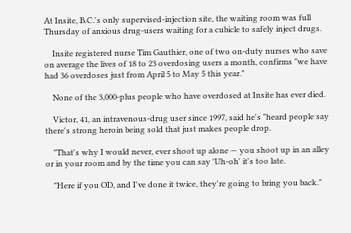At Insite, B.C.'s only supervised-injection site, the waiting room was full Thursday of anxious drug-users waiting for a cubicle to safely inject drugs.

    Insite registered nurse Tim Gauthier, one of two on-duty nurses who save on average the lives of 18 to 23 overdosing users a month, confirms "we have had 36 overdoses just from April 5 to May 5 this year."

    None of the 3,000-plus people who have overdosed at Insite has ever died.

    Victor, 41, an intravenous-drug user since 1997, said he's "heard people say there's strong heroin being sold that just makes people drop.

    "That's why I would never, ever shoot up alone — you shoot up in an alley or in your room and by the time you can say 'Uh-oh' it's too late.

    "Here if you OD, and I've done it twice, they're going to bring you back."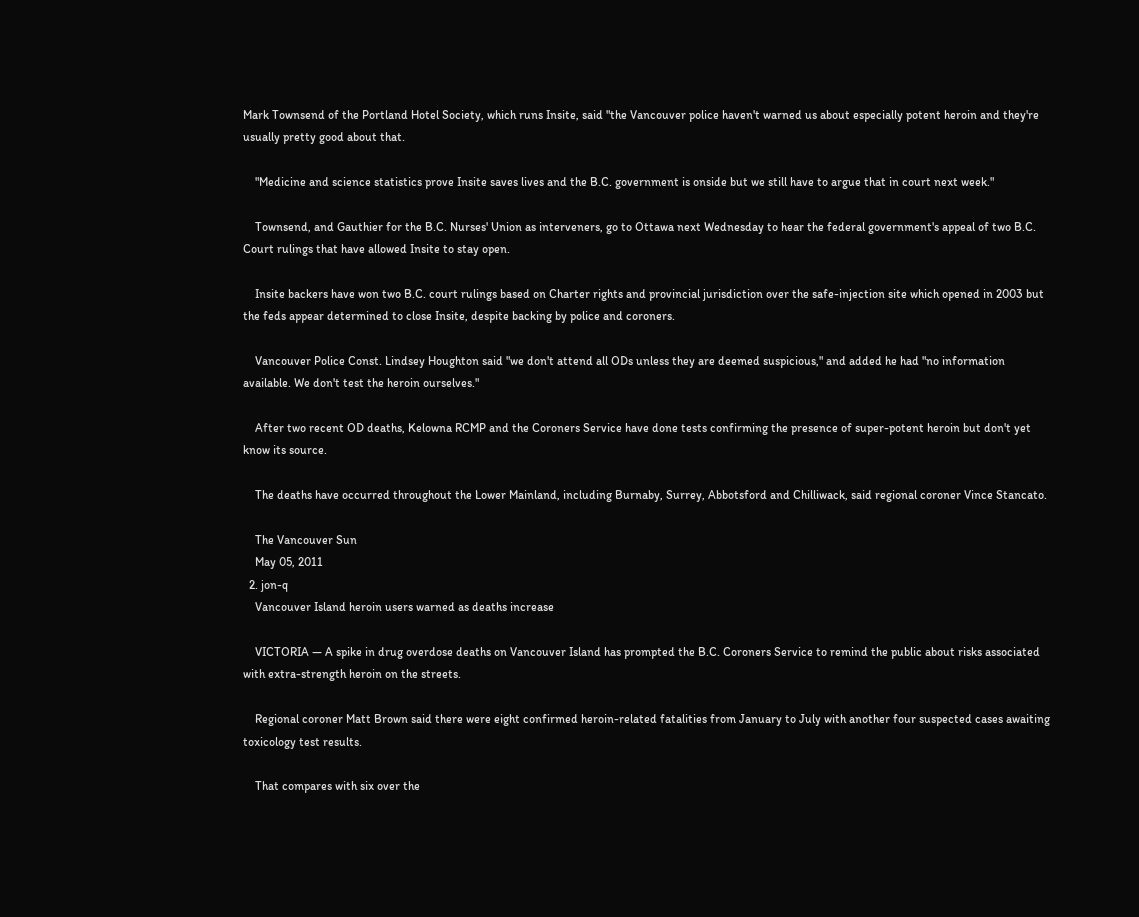Mark Townsend of the Portland Hotel Society, which runs Insite, said "the Vancouver police haven't warned us about especially potent heroin and they're usually pretty good about that.

    "Medicine and science statistics prove Insite saves lives and the B.C. government is onside but we still have to argue that in court next week."

    Townsend, and Gauthier for the B.C. Nurses' Union as interveners, go to Ottawa next Wednesday to hear the federal government's appeal of two B.C. Court rulings that have allowed Insite to stay open.

    Insite backers have won two B.C. court rulings based on Charter rights and provincial jurisdiction over the safe-injection site which opened in 2003 but the feds appear determined to close Insite, despite backing by police and coroners.

    Vancouver Police Const. Lindsey Houghton said "we don't attend all ODs unless they are deemed suspicious," and added he had "no information available. We don't test the heroin ourselves."

    After two recent OD deaths, Kelowna RCMP and the Coroners Service have done tests confirming the presence of super-potent heroin but don't yet know its source.

    The deaths have occurred throughout the Lower Mainland, including Burnaby, Surrey, Abbotsford and Chilliwack, said regional coroner Vince Stancato.

    The Vancouver Sun
    May 05, 2011
  2. jon-q
    Vancouver Island heroin users warned as deaths increase

    VICTORIA — A spike in drug overdose deaths on Vancouver Island has prompted the B.C. Coroners Service to remind the public about risks associated with extra-strength heroin on the streets.

    Regional coroner Matt Brown said there were eight confirmed heroin-related fatalities from January to July with another four suspected cases awaiting toxicology test results.

    That compares with six over the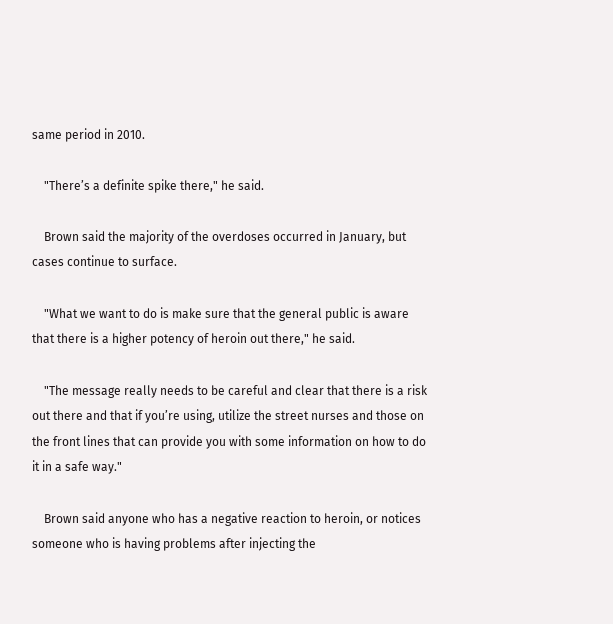same period in 2010.

    "There’s a definite spike there," he said.

    Brown said the majority of the overdoses occurred in January, but cases continue to surface.

    "What we want to do is make sure that the general public is aware that there is a higher potency of heroin out there," he said.

    "The message really needs to be careful and clear that there is a risk out there and that if you’re using, utilize the street nurses and those on the front lines that can provide you with some information on how to do it in a safe way."

    Brown said anyone who has a negative reaction to heroin, or notices someone who is having problems after injecting the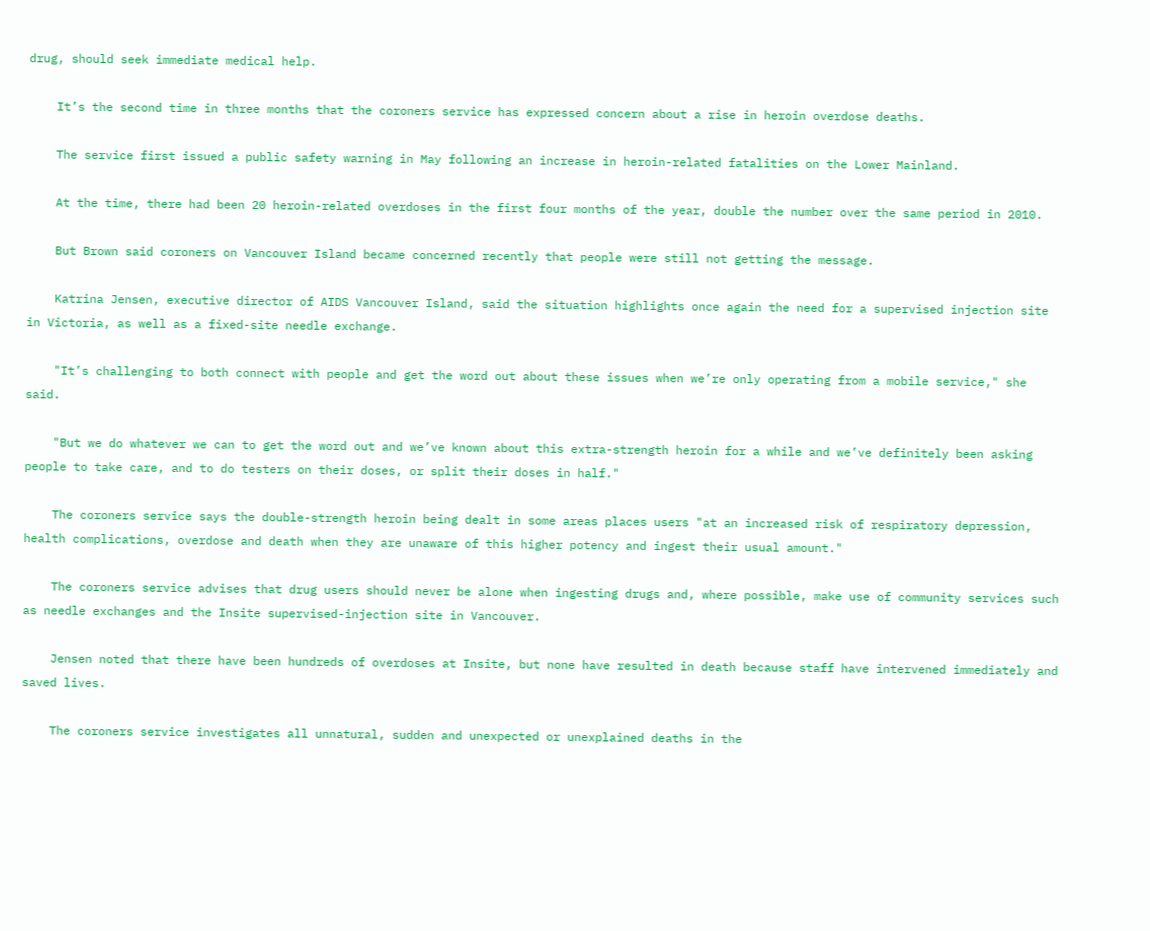drug, should seek immediate medical help.

    It’s the second time in three months that the coroners service has expressed concern about a rise in heroin overdose deaths.

    The service first issued a public safety warning in May following an increase in heroin-related fatalities on the Lower Mainland.

    At the time, there had been 20 heroin-related overdoses in the first four months of the year, double the number over the same period in 2010.

    But Brown said coroners on Vancouver Island became concerned recently that people were still not getting the message.

    Katrina Jensen, executive director of AIDS Vancouver Island, said the situation highlights once again the need for a supervised injection site in Victoria, as well as a fixed-site needle exchange.

    "It’s challenging to both connect with people and get the word out about these issues when we’re only operating from a mobile service," she said.

    "But we do whatever we can to get the word out and we’ve known about this extra-strength heroin for a while and we’ve definitely been asking people to take care, and to do testers on their doses, or split their doses in half."

    The coroners service says the double-strength heroin being dealt in some areas places users "at an increased risk of respiratory depression, health complications, overdose and death when they are unaware of this higher potency and ingest their usual amount."

    The coroners service advises that drug users should never be alone when ingesting drugs and, where possible, make use of community services such as needle exchanges and the Insite supervised-injection site in Vancouver.

    Jensen noted that there have been hundreds of overdoses at Insite, but none have resulted in death because staff have intervened immediately and saved lives.

    The coroners service investigates all unnatural, sudden and unexpected or unexplained deaths in the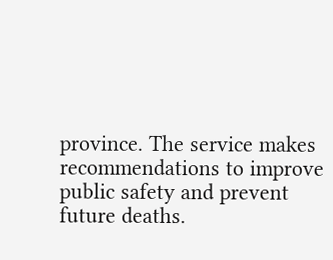province. The service makes recommendations to improve public safety and prevent future deaths.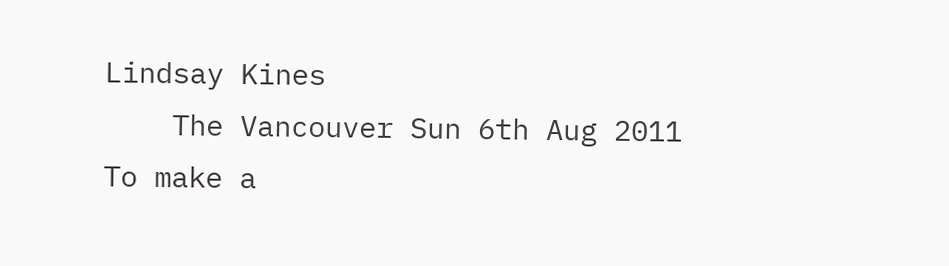Lindsay Kines
    The Vancouver Sun 6th Aug 2011
To make a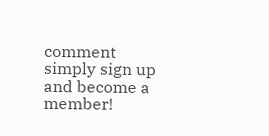comment simply sign up and become a member!